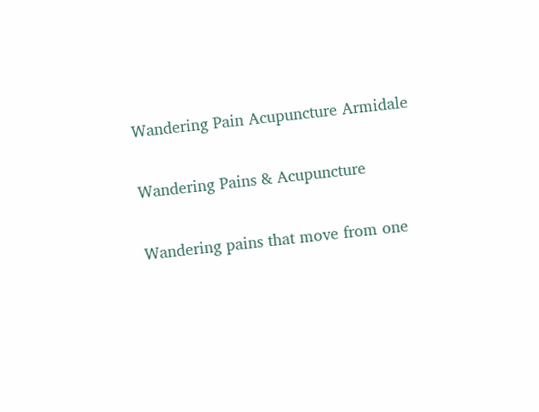Wandering Pain Acupuncture Armidale

Wandering Pains & Acupuncture

Wandering pains that move from one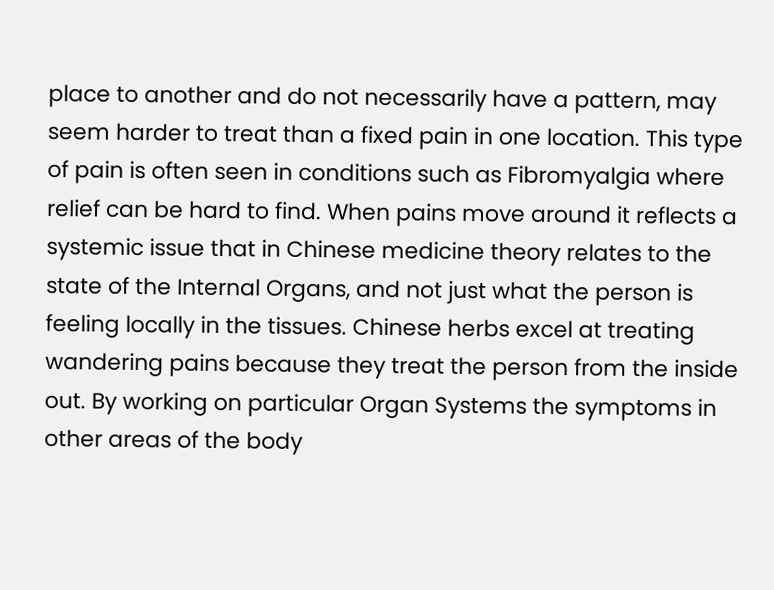place to another and do not necessarily have a pattern, may seem harder to treat than a fixed pain in one location. This type of pain is often seen in conditions such as Fibromyalgia where relief can be hard to find. When pains move around it reflects a systemic issue that in Chinese medicine theory relates to the state of the Internal Organs, and not just what the person is feeling locally in the tissues. Chinese herbs excel at treating wandering pains because they treat the person from the inside out. By working on particular Organ Systems the symptoms in other areas of the body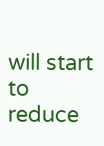will start to reduce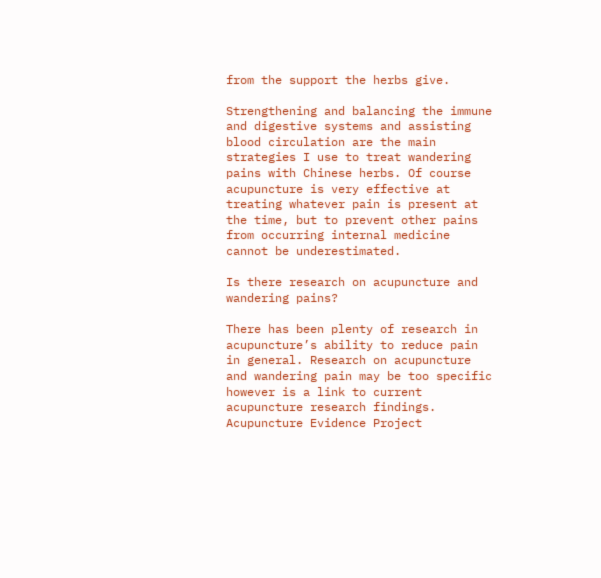from the support the herbs give.

Strengthening and balancing the immune and digestive systems and assisting blood circulation are the main strategies I use to treat wandering pains with Chinese herbs. Of course acupuncture is very effective at treating whatever pain is present at the time, but to prevent other pains from occurring internal medicine cannot be underestimated.

Is there research on acupuncture and wandering pains?

There has been plenty of research in acupuncture’s ability to reduce pain in general. Research on acupuncture and wandering pain may be too specific however is a link to current acupuncture research findings. Acupuncture Evidence Project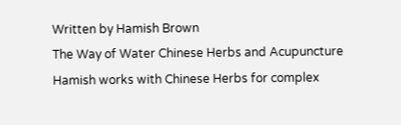Written by Hamish Brown
The Way of Water Chinese Herbs and Acupuncture
Hamish works with Chinese Herbs for complex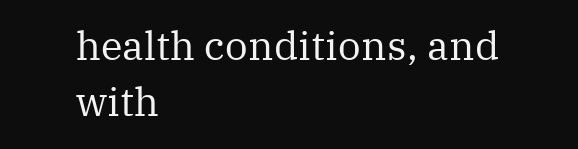health conditions, and with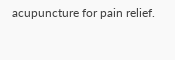acupuncture for pain relief.